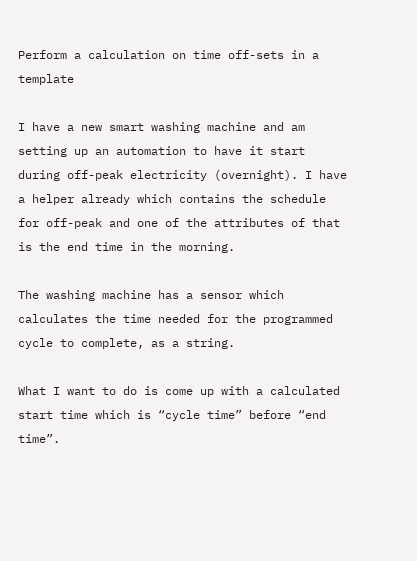Perform a calculation on time off-sets in a template

I have a new smart washing machine and am setting up an automation to have it start during off-peak electricity (overnight). I have a helper already which contains the schedule for off-peak and one of the attributes of that is the end time in the morning.

The washing machine has a sensor which calculates the time needed for the programmed cycle to complete, as a string.

What I want to do is come up with a calculated start time which is “cycle time” before “end time”.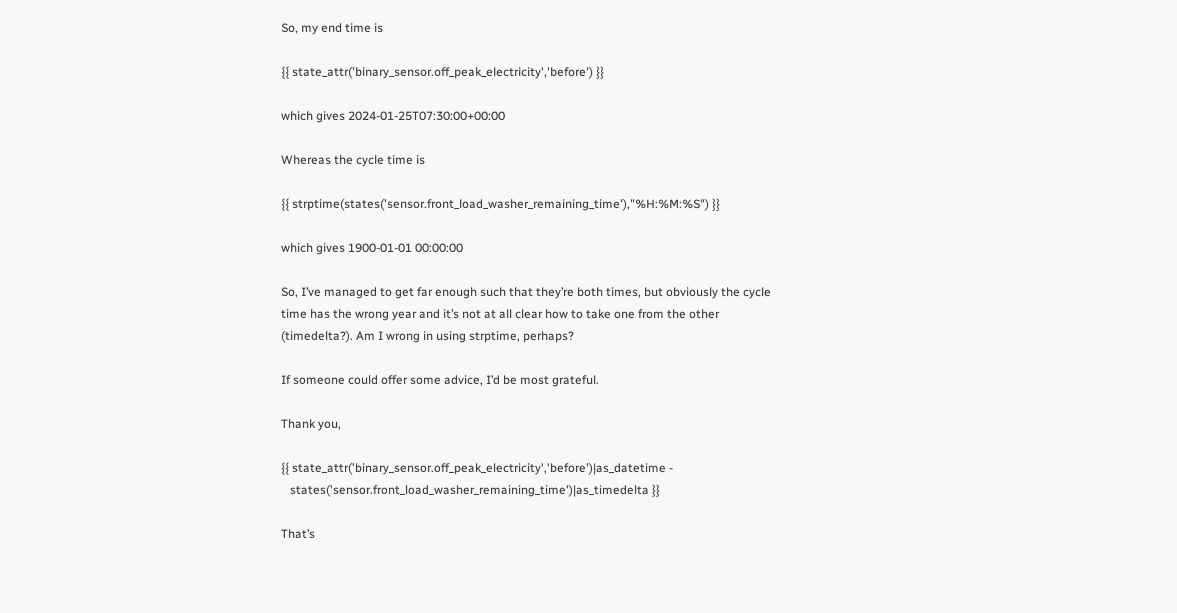So, my end time is

{{ state_attr('binary_sensor.off_peak_electricity','before') }}

which gives 2024-01-25T07:30:00+00:00

Whereas the cycle time is

{{ strptime(states('sensor.front_load_washer_remaining_time'),"%H:%M:%S") }}

which gives 1900-01-01 00:00:00

So, I’ve managed to get far enough such that they’re both times, but obviously the cycle time has the wrong year and it’s not at all clear how to take one from the other (timedelta?). Am I wrong in using strptime, perhaps?

If someone could offer some advice, I’d be most grateful.

Thank you,

{{ state_attr('binary_sensor.off_peak_electricity','before')|as_datetime -
   states('sensor.front_load_washer_remaining_time')|as_timedelta }}

That’s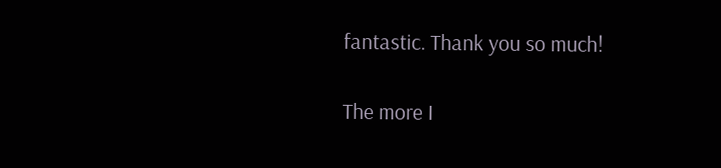fantastic. Thank you so much!

The more I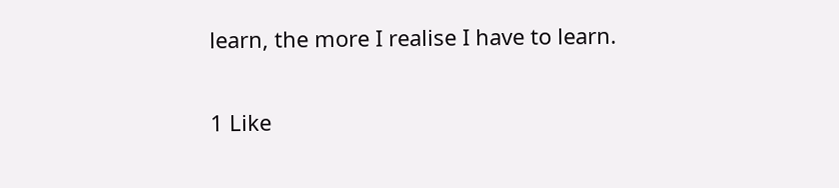learn, the more I realise I have to learn.

1 Like